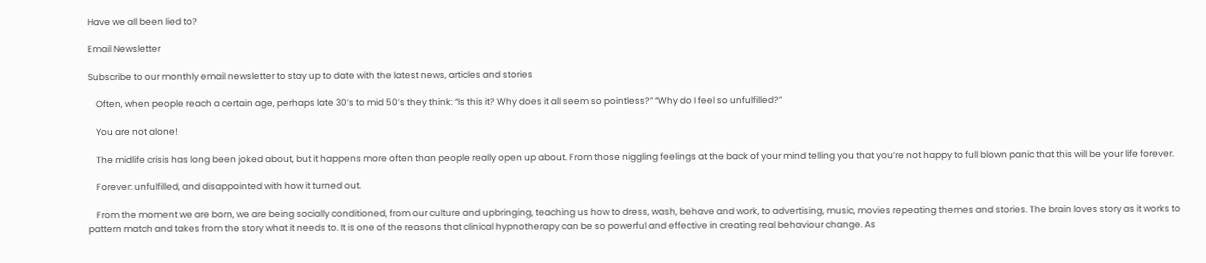Have we all been lied to?

Email Newsletter

Subscribe to our monthly email newsletter to stay up to date with the latest news, articles and stories

    Often, when people reach a certain age, perhaps late 30’s to mid 50’s they think: “Is this it? Why does it all seem so pointless?” “Why do I feel so unfulfilled?”

    You are not alone!

    The midlife crisis has long been joked about, but it happens more often than people really open up about. From those niggling feelings at the back of your mind telling you that you’re not happy to full blown panic that this will be your life forever.

    Forever: unfulfilled, and disappointed with how it turned out.

    From the moment we are born, we are being socially conditioned, from our culture and upbringing, teaching us how to dress, wash, behave and work, to advertising, music, movies repeating themes and stories. The brain loves story as it works to pattern match and takes from the story what it needs to. It is one of the reasons that clinical hypnotherapy can be so powerful and effective in creating real behaviour change. As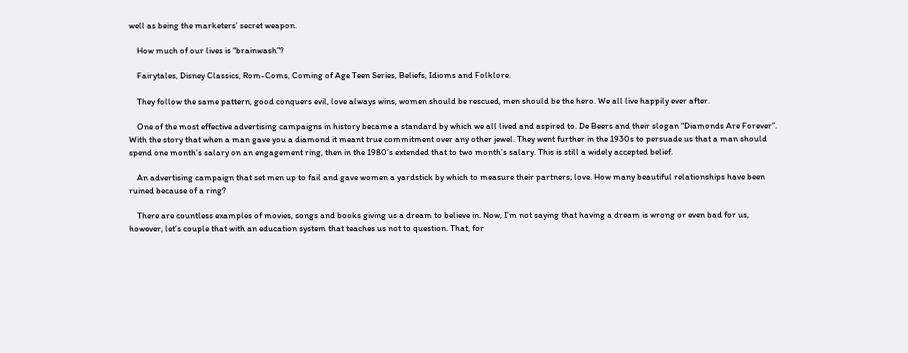well as being the marketers’ secret weapon.

    How much of our lives is “brainwash”?

    Fairytales, Disney Classics, Rom-Coms, Coming of Age Teen Series, Beliefs, Idioms and Folklore.

    They follow the same pattern, good conquers evil, love always wins, women should be rescued, men should be the hero. We all live happily ever after.

    One of the most effective advertising campaigns in history became a standard by which we all lived and aspired to. De Beers and their slogan “Diamonds Are Forever”. With the story that when a man gave you a diamond it meant true commitment over any other jewel. They went further in the 1930s to persuade us that a man should spend one month’s salary on an engagement ring, then in the 1980’s extended that to two month’s salary. This is still a widely accepted belief.

    An advertising campaign that set men up to fail and gave women a yardstick by which to measure their partners; love. How many beautiful relationships have been ruined because of a ring?

    There are countless examples of movies, songs and books giving us a dream to believe in. Now, I’m not saying that having a dream is wrong or even bad for us, however, let’s couple that with an education system that teaches us not to question. That, for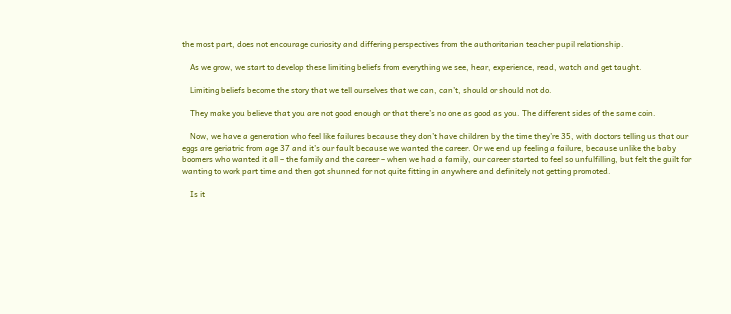the most part, does not encourage curiosity and differing perspectives from the authoritarian teacher pupil relationship.

    As we grow, we start to develop these limiting beliefs from everything we see, hear, experience, read, watch and get taught.

    Limiting beliefs become the story that we tell ourselves that we can, can’t, should or should not do.

    They make you believe that you are not good enough or that there’s no one as good as you. The different sides of the same coin.

    Now, we have a generation who feel like failures because they don’t have children by the time they’re 35, with doctors telling us that our eggs are geriatric from age 37 and it’s our fault because we wanted the career. Or we end up feeling a failure, because unlike the baby boomers who wanted it all – the family and the career – when we had a family, our career started to feel so unfulfilling, but felt the guilt for wanting to work part time and then got shunned for not quite fitting in anywhere and definitely not getting promoted.

    Is it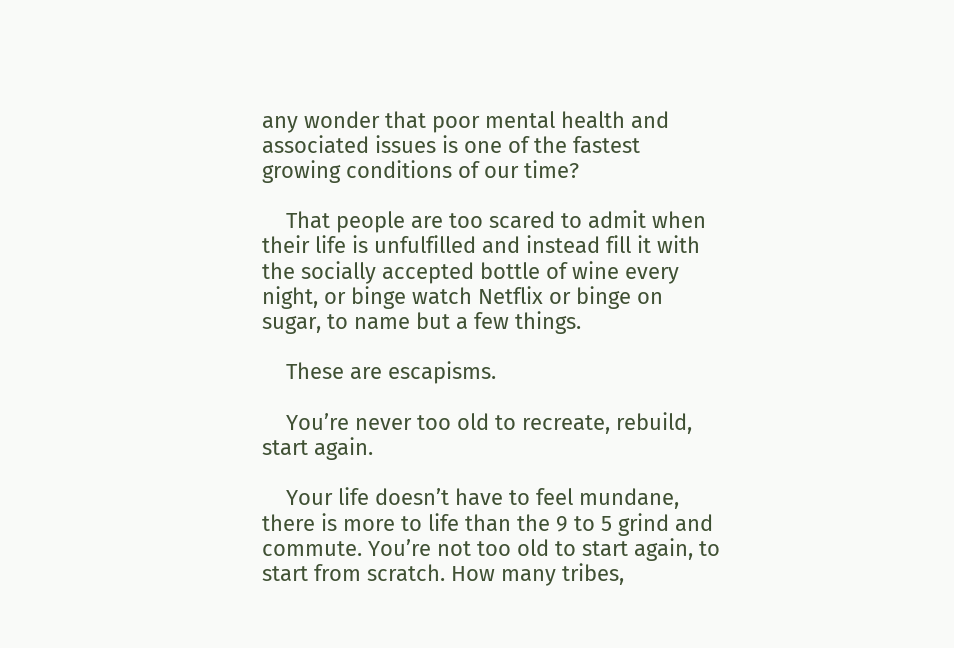any wonder that poor mental health and associated issues is one of the fastest growing conditions of our time?

    That people are too scared to admit when their life is unfulfilled and instead fill it with the socially accepted bottle of wine every night, or binge watch Netflix or binge on sugar, to name but a few things.

    These are escapisms.

    You’re never too old to recreate, rebuild, start again.

    Your life doesn’t have to feel mundane, there is more to life than the 9 to 5 grind and commute. You’re not too old to start again, to start from scratch. How many tribes,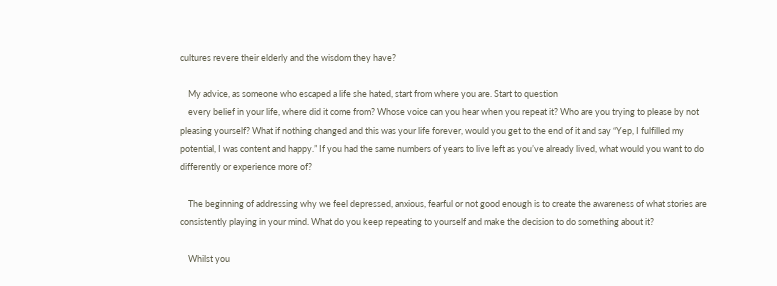cultures revere their elderly and the wisdom they have?

    My advice, as someone who escaped a life she hated, start from where you are. Start to question
    every belief in your life, where did it come from? Whose voice can you hear when you repeat it? Who are you trying to please by not pleasing yourself? What if nothing changed and this was your life forever, would you get to the end of it and say “Yep, I fulfilled my potential, I was content and happy.” If you had the same numbers of years to live left as you’ve already lived, what would you want to do differently or experience more of?

    The beginning of addressing why we feel depressed, anxious, fearful or not good enough is to create the awareness of what stories are consistently playing in your mind. What do you keep repeating to yourself and make the decision to do something about it?

    Whilst you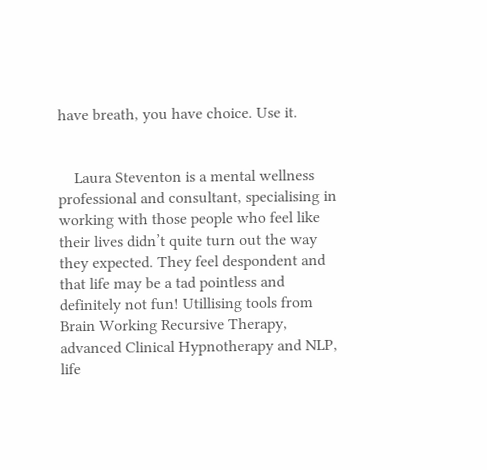have breath, you have choice. Use it.


    Laura Steventon is a mental wellness professional and consultant, specialising in working with those people who feel like their lives didn’t quite turn out the way they expected. They feel despondent and that life may be a tad pointless and definitely not fun! Utillising tools from Brain Working Recursive Therapy, advanced Clinical Hypnotherapy and NLP, life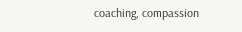coaching, compassion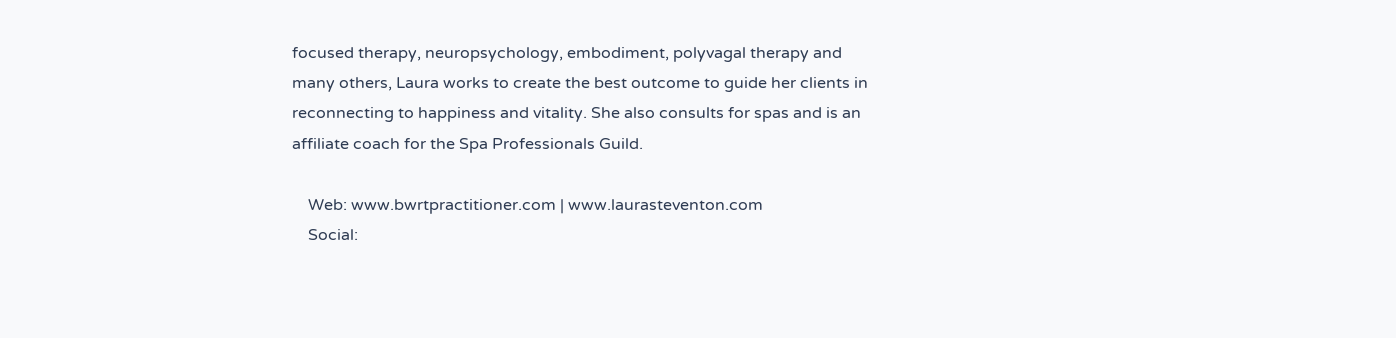focused therapy, neuropsychology, embodiment, polyvagal therapy and many others, Laura works to create the best outcome to guide her clients in reconnecting to happiness and vitality. She also consults for spas and is an affiliate coach for the Spa Professionals Guild.

    Web: www.bwrtpractitioner.com | www.laurasteventon.com
    Social: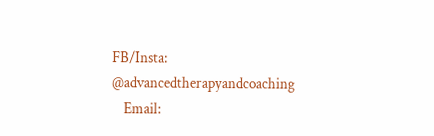FB/Insta: @advancedtherapyandcoaching
    Email: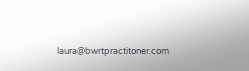laura@bwrtpractitoner.com